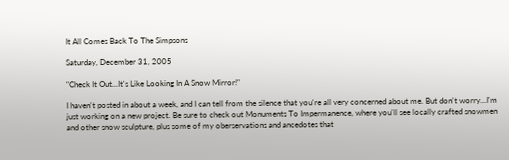It All Comes Back To The Simpsons

Saturday, December 31, 2005

"Check It Out...It's Like Looking In A Snow Mirror!"

I haven't posted in about a week, and I can tell from the silence that you're all very concerned about me. But don't worry...I'm just working on a new project. Be sure to check out Monuments To Impermanence, where you'll see locally crafted snowmen and other snow sculpture, plus some of my oberservations and ancedotes that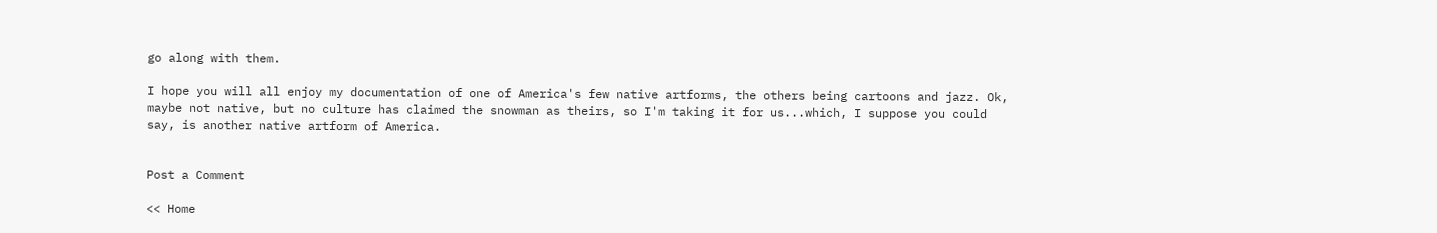go along with them.

I hope you will all enjoy my documentation of one of America's few native artforms, the others being cartoons and jazz. Ok, maybe not native, but no culture has claimed the snowman as theirs, so I'm taking it for us...which, I suppose you could say, is another native artform of America.


Post a Comment

<< Home